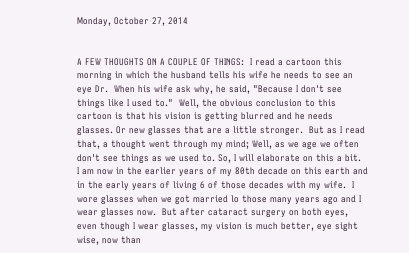Monday, October 27, 2014


A FEW THOUGHTS ON A COUPLE OF THINGS:  I read a cartoon this morning in which the husband tells his wife he needs to see an eye Dr.  When his wife ask why, he said, "Because I don't see things like I used to."  Well, the obvious conclusion to this cartoon is that his vision is getting blurred and he needs glasses. Or new glasses that are a little stronger.  But as I read that, a thought went through my mind; Well, as we age we often don't see things as we used to. So, I will elaborate on this a bit.
I am now in the earlier years of my 80th decade on this earth and in the early years of living 6 of those decades with my wife.  I wore glasses when we got married lo those many years ago and I wear glasses now.  But after cataract surgery on both eyes, even though I wear glasses, my vision is much better, eye sight wise, now than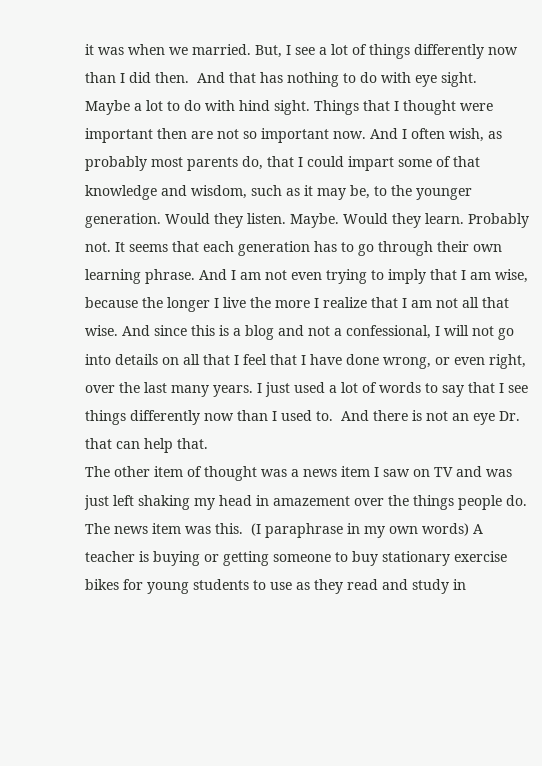it was when we married. But, I see a lot of things differently now than I did then.  And that has nothing to do with eye sight.  Maybe a lot to do with hind sight. Things that I thought were important then are not so important now. And I often wish, as probably most parents do, that I could impart some of that knowledge and wisdom, such as it may be, to the younger generation. Would they listen. Maybe. Would they learn. Probably not. It seems that each generation has to go through their own learning phrase. And I am not even trying to imply that I am wise, because the longer I live the more I realize that I am not all that wise. And since this is a blog and not a confessional, I will not go into details on all that I feel that I have done wrong, or even right, over the last many years. I just used a lot of words to say that I see things differently now than I used to.  And there is not an eye Dr. that can help that.
The other item of thought was a news item I saw on TV and was just left shaking my head in amazement over the things people do.  The news item was this.  (I paraphrase in my own words) A teacher is buying or getting someone to buy stationary exercise bikes for young students to use as they read and study in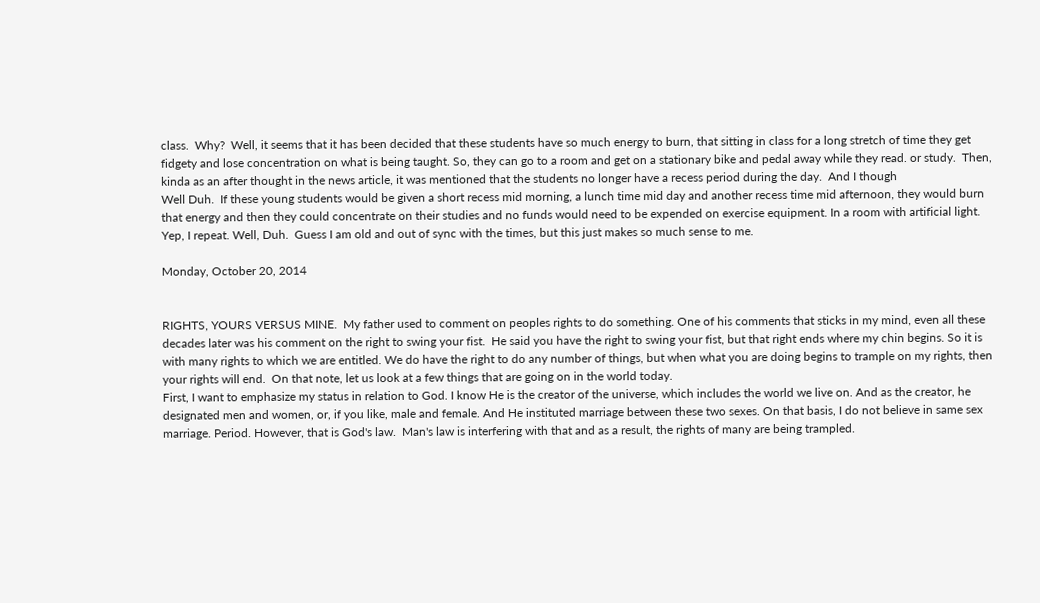class.  Why?  Well, it seems that it has been decided that these students have so much energy to burn, that sitting in class for a long stretch of time they get fidgety and lose concentration on what is being taught. So, they can go to a room and get on a stationary bike and pedal away while they read. or study.  Then, kinda as an after thought in the news article, it was mentioned that the students no longer have a recess period during the day.  And I though
Well Duh.  If these young students would be given a short recess mid morning, a lunch time mid day and another recess time mid afternoon, they would burn that energy and then they could concentrate on their studies and no funds would need to be expended on exercise equipment. In a room with artificial light.  Yep, I repeat. Well, Duh.  Guess I am old and out of sync with the times, but this just makes so much sense to me.

Monday, October 20, 2014


RIGHTS, YOURS VERSUS MINE.  My father used to comment on peoples rights to do something. One of his comments that sticks in my mind, even all these decades later was his comment on the right to swing your fist.  He said you have the right to swing your fist, but that right ends where my chin begins. So it is with many rights to which we are entitled. We do have the right to do any number of things, but when what you are doing begins to trample on my rights, then your rights will end.  On that note, let us look at a few things that are going on in the world today.
First, I want to emphasize my status in relation to God. I know He is the creator of the universe, which includes the world we live on. And as the creator, he designated men and women, or, if you like, male and female. And He instituted marriage between these two sexes. On that basis, I do not believe in same sex marriage. Period. However, that is God's law.  Man's law is interfering with that and as a result, the rights of many are being trampled.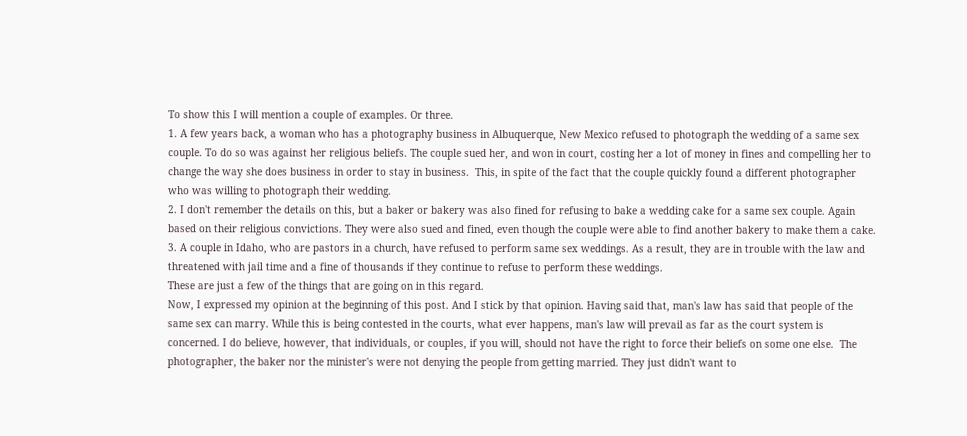To show this I will mention a couple of examples. Or three.
1. A few years back, a woman who has a photography business in Albuquerque, New Mexico refused to photograph the wedding of a same sex couple. To do so was against her religious beliefs. The couple sued her, and won in court, costing her a lot of money in fines and compelling her to change the way she does business in order to stay in business.  This, in spite of the fact that the couple quickly found a different photographer who was willing to photograph their wedding.
2. I don't remember the details on this, but a baker or bakery was also fined for refusing to bake a wedding cake for a same sex couple. Again based on their religious convictions. They were also sued and fined, even though the couple were able to find another bakery to make them a cake.
3. A couple in Idaho, who are pastors in a church, have refused to perform same sex weddings. As a result, they are in trouble with the law and threatened with jail time and a fine of thousands if they continue to refuse to perform these weddings.
These are just a few of the things that are going on in this regard.
Now, I expressed my opinion at the beginning of this post. And I stick by that opinion. Having said that, man's law has said that people of the same sex can marry. While this is being contested in the courts, what ever happens, man's law will prevail as far as the court system is concerned. I do believe, however, that individuals, or couples, if you will, should not have the right to force their beliefs on some one else.  The photographer, the baker nor the minister's were not denying the people from getting married. They just didn't want to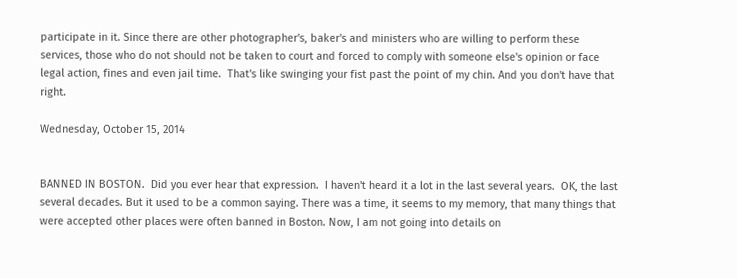participate in it. Since there are other photographer's, baker's and ministers who are willing to perform these services, those who do not should not be taken to court and forced to comply with someone else's opinion or face legal action, fines and even jail time.  That's like swinging your fist past the point of my chin. And you don't have that right.

Wednesday, October 15, 2014


BANNED IN BOSTON.  Did you ever hear that expression.  I haven't heard it a lot in the last several years.  OK, the last several decades. But it used to be a common saying. There was a time, it seems to my memory, that many things that were accepted other places were often banned in Boston. Now, I am not going into details on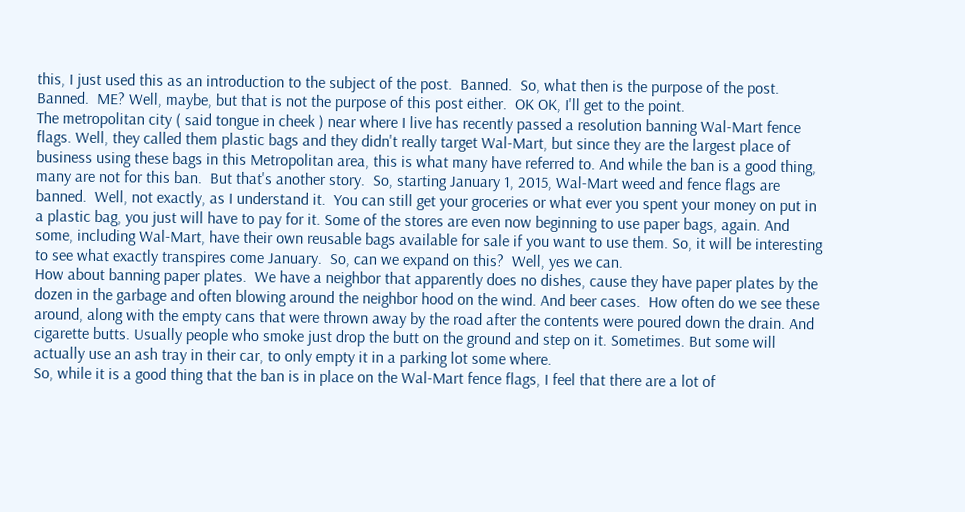this, I just used this as an introduction to the subject of the post.  Banned.  So, what then is the purpose of the post.  Banned.  ME? Well, maybe, but that is not the purpose of this post either.  OK OK, I'll get to the point.
The metropolitan city ( said tongue in cheek ) near where I live has recently passed a resolution banning Wal-Mart fence flags. Well, they called them plastic bags and they didn't really target Wal-Mart, but since they are the largest place of business using these bags in this Metropolitan area, this is what many have referred to. And while the ban is a good thing, many are not for this ban.  But that's another story.  So, starting January 1, 2015, Wal-Mart weed and fence flags are banned.  Well, not exactly, as I understand it.  You can still get your groceries or what ever you spent your money on put in a plastic bag, you just will have to pay for it. Some of the stores are even now beginning to use paper bags, again. And some, including Wal-Mart, have their own reusable bags available for sale if you want to use them. So, it will be interesting to see what exactly transpires come January.  So, can we expand on this?  Well, yes we can.
How about banning paper plates.  We have a neighbor that apparently does no dishes, cause they have paper plates by the dozen in the garbage and often blowing around the neighbor hood on the wind. And beer cases.  How often do we see these around, along with the empty cans that were thrown away by the road after the contents were poured down the drain. And cigarette butts. Usually people who smoke just drop the butt on the ground and step on it. Sometimes. But some will actually use an ash tray in their car, to only empty it in a parking lot some where.
So, while it is a good thing that the ban is in place on the Wal-Mart fence flags, I feel that there are a lot of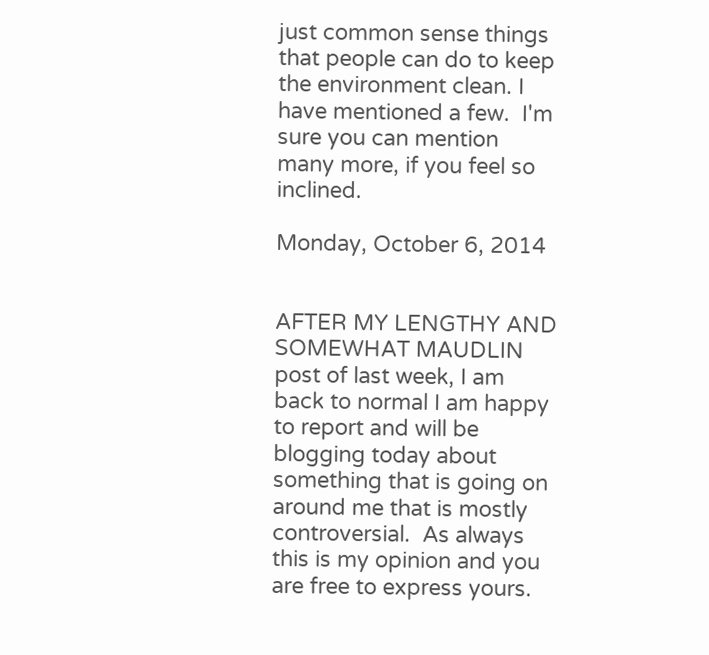just common sense things that people can do to keep the environment clean. I have mentioned a few.  I'm sure you can mention many more, if you feel so inclined.

Monday, October 6, 2014


AFTER MY LENGTHY AND SOMEWHAT MAUDLIN post of last week, I am back to normal I am happy to report and will be blogging today about something that is going on around me that is mostly controversial.  As always this is my opinion and you are free to express yours.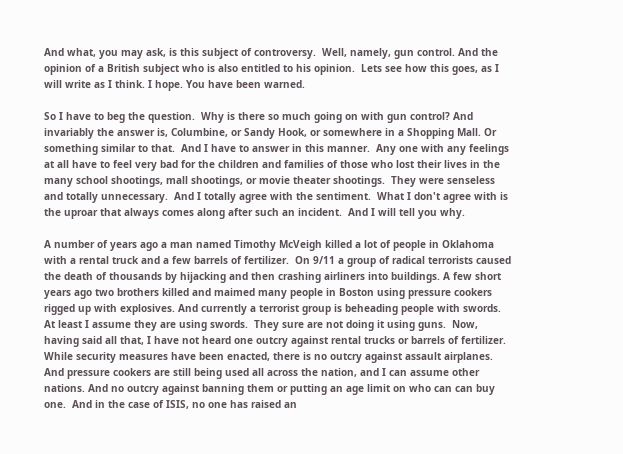And what, you may ask, is this subject of controversy.  Well, namely, gun control. And the opinion of a British subject who is also entitled to his opinion.  Lets see how this goes, as I will write as I think. I hope. You have been warned.

So I have to beg the question.  Why is there so much going on with gun control? And invariably the answer is, Columbine, or Sandy Hook, or somewhere in a Shopping Mall. Or something similar to that.  And I have to answer in this manner.  Any one with any feelings at all have to feel very bad for the children and families of those who lost their lives in the many school shootings, mall shootings, or movie theater shootings.  They were senseless and totally unnecessary.  And I totally agree with the sentiment.  What I don't agree with is the uproar that always comes along after such an incident.  And I will tell you why.

A number of years ago a man named Timothy McVeigh killed a lot of people in Oklahoma with a rental truck and a few barrels of fertilizer.  On 9/11 a group of radical terrorists caused the death of thousands by hijacking and then crashing airliners into buildings. A few short years ago two brothers killed and maimed many people in Boston using pressure cookers rigged up with explosives. And currently a terrorist group is beheading people with swords. At least I assume they are using swords.  They sure are not doing it using guns.  Now, having said all that, I have not heard one outcry against rental trucks or barrels of fertilizer. While security measures have been enacted, there is no outcry against assault airplanes. And pressure cookers are still being used all across the nation, and I can assume other nations. And no outcry against banning them or putting an age limit on who can can buy one.  And in the case of ISIS, no one has raised an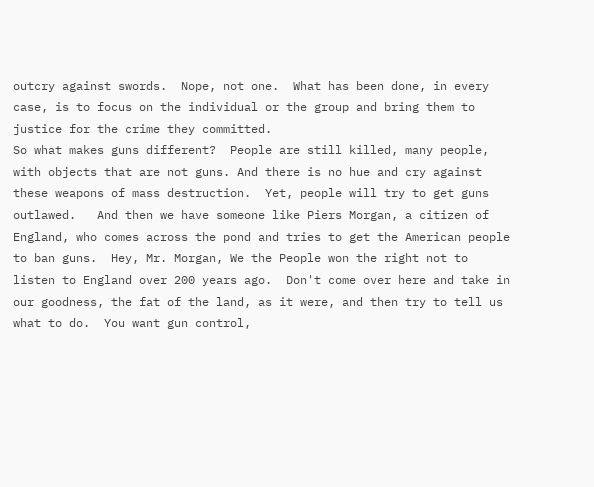outcry against swords.  Nope, not one.  What has been done, in every case, is to focus on the individual or the group and bring them to justice for the crime they committed.
So what makes guns different?  People are still killed, many people, with objects that are not guns. And there is no hue and cry against these weapons of mass destruction.  Yet, people will try to get guns outlawed.   And then we have someone like Piers Morgan, a citizen of England, who comes across the pond and tries to get the American people to ban guns.  Hey, Mr. Morgan, We the People won the right not to listen to England over 200 years ago.  Don't come over here and take in our goodness, the fat of the land, as it were, and then try to tell us what to do.  You want gun control,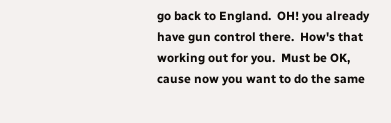go back to England.  OH! you already have gun control there.  How's that working out for you.  Must be OK, cause now you want to do the same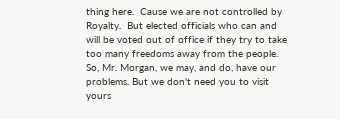thing here.  Cause we are not controlled by Royalty.  But elected officials who can and will be voted out of office if they try to take too many freedoms away from the people.
So, Mr. Morgan, we may, and do, have our problems. But we don't need you to visit yours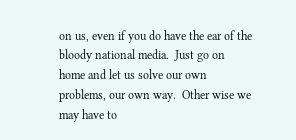on us, even if you do have the ear of the bloody national media.  Just go on home and let us solve our own problems, our own way.  Other wise we may have to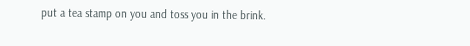put a tea stamp on you and toss you in the brink.